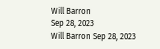Will Barron
Sep 28, 2023
Will Barron Sep 28, 2023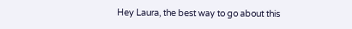Hey Laura, the best way to go about this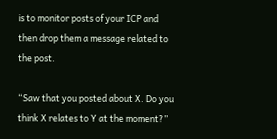is to monitor posts of your ICP and then drop them a message related to the post.

“Saw that you posted about X. Do you think X relates to Y at the moment?”